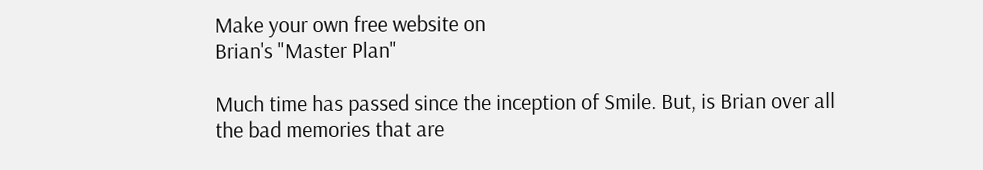Make your own free website on
Brian's "Master Plan"

Much time has passed since the inception of Smile. But, is Brian over all the bad memories that are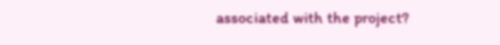associated with the project?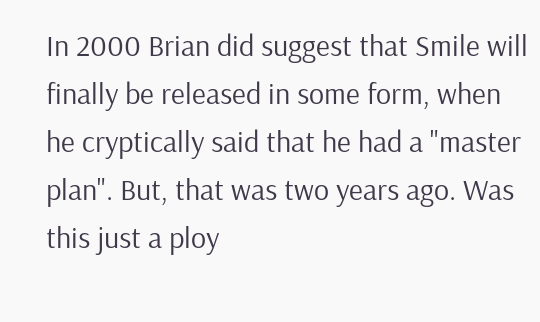In 2000 Brian did suggest that Smile will finally be released in some form, when he cryptically said that he had a "master plan". But, that was two years ago. Was this just a ploy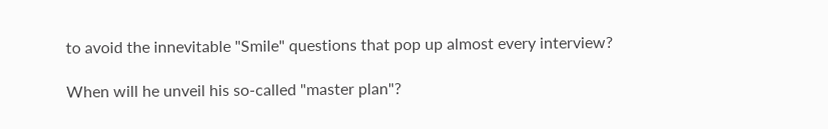to avoid the innevitable "Smile" questions that pop up almost every interview?

When will he unveil his so-called "master plan"?